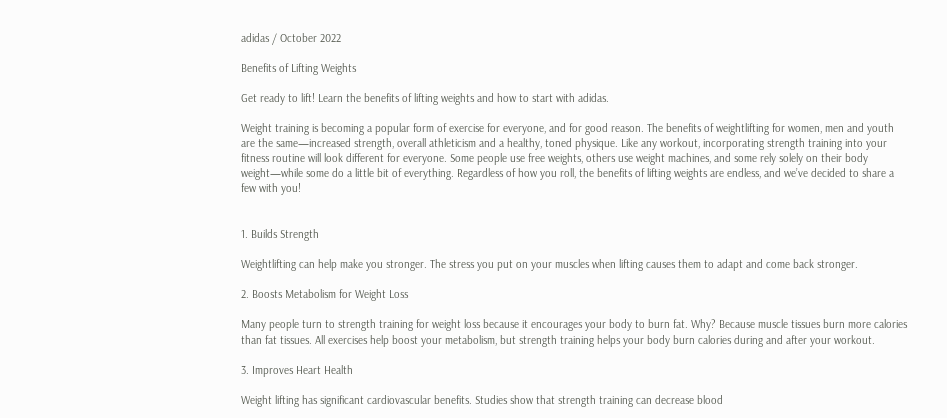adidas / October 2022

Benefits of Lifting Weights

Get ready to lift! Learn the benefits of lifting weights and how to start with adidas.

Weight training is becoming a popular form of exercise for everyone, and for good reason. The benefits of weightlifting for women, men and youth are the same—increased strength, overall athleticism and a healthy, toned physique. Like any workout, incorporating strength training into your fitness routine will look different for everyone. Some people use free weights, others use weight machines, and some rely solely on their body weight—while some do a little bit of everything. Regardless of how you roll, the benefits of lifting weights are endless, and we’ve decided to share a few with you!


1. Builds Strength

Weightlifting can help make you stronger. The stress you put on your muscles when lifting causes them to adapt and come back stronger.

2. Boosts Metabolism for Weight Loss

Many people turn to strength training for weight loss because it encourages your body to burn fat. Why? Because muscle tissues burn more calories than fat tissues. All exercises help boost your metabolism, but strength training helps your body burn calories during and after your workout.

3. Improves Heart Health

Weight lifting has significant cardiovascular benefits. Studies show that strength training can decrease blood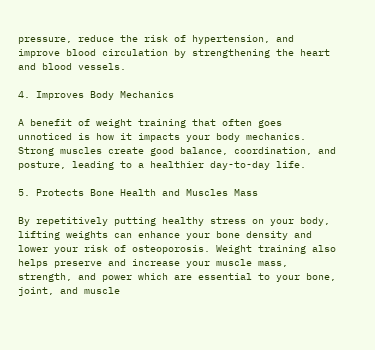pressure, reduce the risk of hypertension, and improve blood circulation by strengthening the heart and blood vessels.

4. Improves Body Mechanics

A benefit of weight training that often goes unnoticed is how it impacts your body mechanics. Strong muscles create good balance, coordination, and posture, leading to a healthier day-to-day life.

5. Protects Bone Health and Muscles Mass

By repetitively putting healthy stress on your body, lifting weights can enhance your bone density and lower your risk of osteoporosis. Weight training also helps preserve and increase your muscle mass, strength, and power which are essential to your bone, joint, and muscle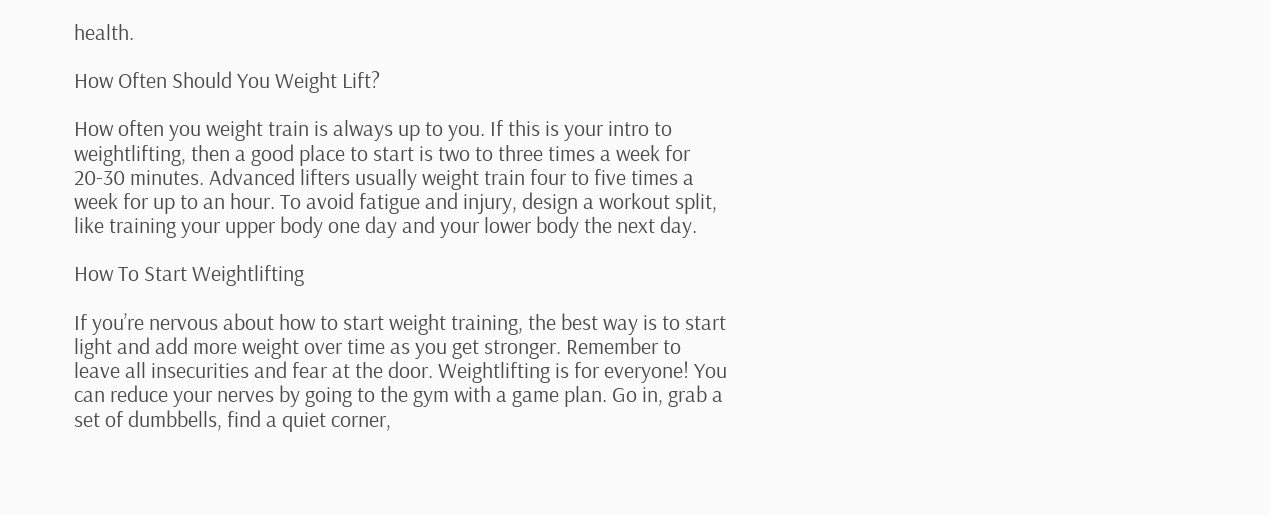health.

How Often Should You Weight Lift?

How often you weight train is always up to you. If this is your intro to weightlifting, then a good place to start is two to three times a week for 20-30 minutes. Advanced lifters usually weight train four to five times a week for up to an hour. To avoid fatigue and injury, design a workout split, like training your upper body one day and your lower body the next day.

How To Start Weightlifting

If you’re nervous about how to start weight training, the best way is to start light and add more weight over time as you get stronger. Remember to leave all insecurities and fear at the door. Weightlifting is for everyone! You can reduce your nerves by going to the gym with a game plan. Go in, grab a set of dumbbells, find a quiet corner,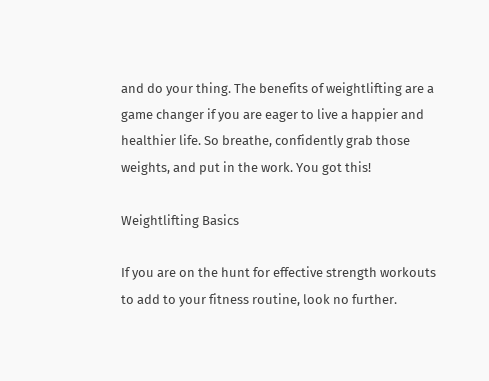and do your thing. The benefits of weightlifting are a game changer if you are eager to live a happier and healthier life. So breathe, confidently grab those weights, and put in the work. You got this!

Weightlifting Basics

If you are on the hunt for effective strength workouts to add to your fitness routine, look no further.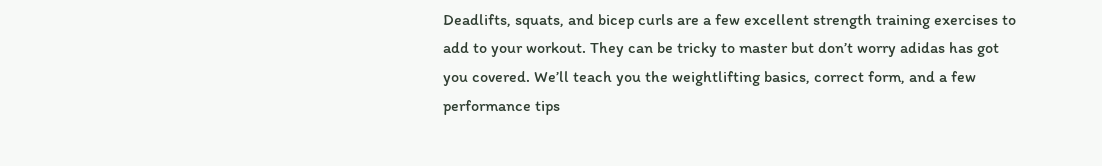Deadlifts, squats, and bicep curls are a few excellent strength training exercises to add to your workout. They can be tricky to master but don’t worry adidas has got you covered. We’ll teach you the weightlifting basics, correct form, and a few performance tips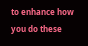to enhance how you do these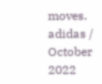moves.
adidas / October 2022